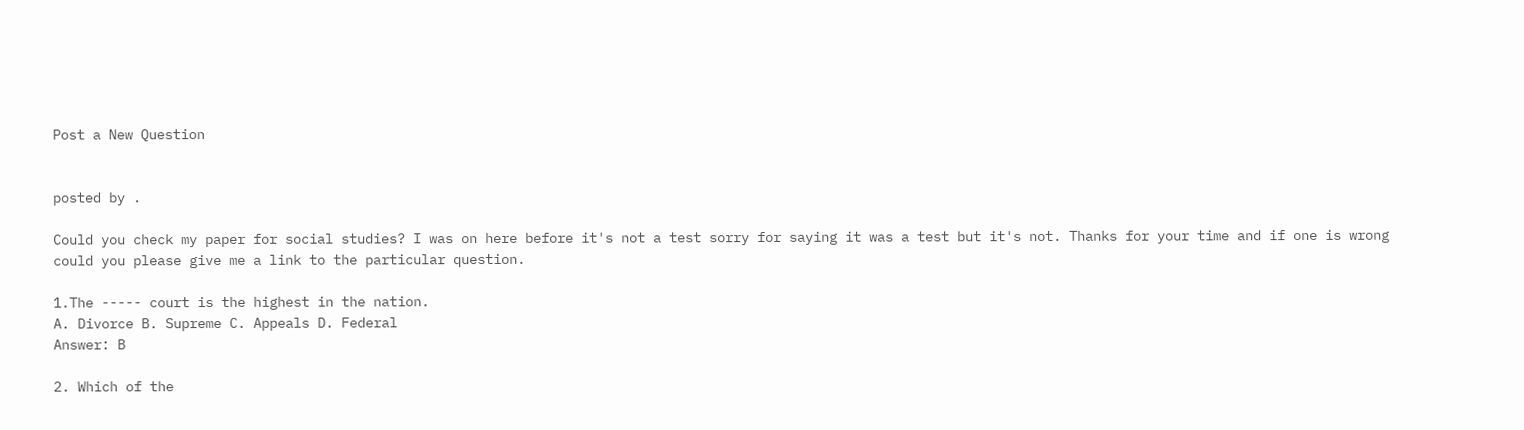Post a New Question


posted by .

Could you check my paper for social studies? I was on here before it's not a test sorry for saying it was a test but it's not. Thanks for your time and if one is wrong could you please give me a link to the particular question.

1.The ----- court is the highest in the nation.
A. Divorce B. Supreme C. Appeals D. Federal
Answer: B

2. Which of the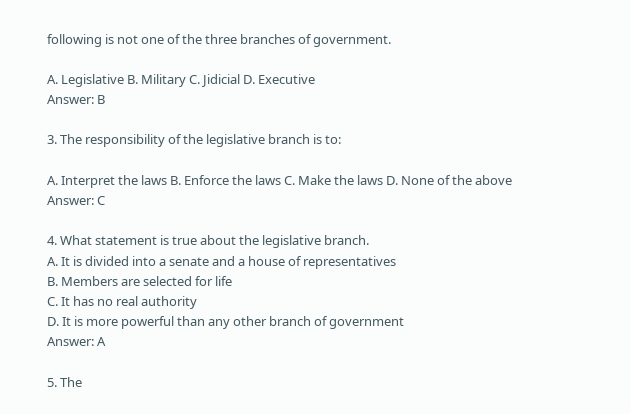following is not one of the three branches of government.

A. Legislative B. Military C. Jidicial D. Executive
Answer: B

3. The responsibility of the legislative branch is to:

A. Interpret the laws B. Enforce the laws C. Make the laws D. None of the above
Answer: C

4. What statement is true about the legislative branch.
A. It is divided into a senate and a house of representatives
B. Members are selected for life
C. It has no real authority
D. It is more powerful than any other branch of government
Answer: A

5. The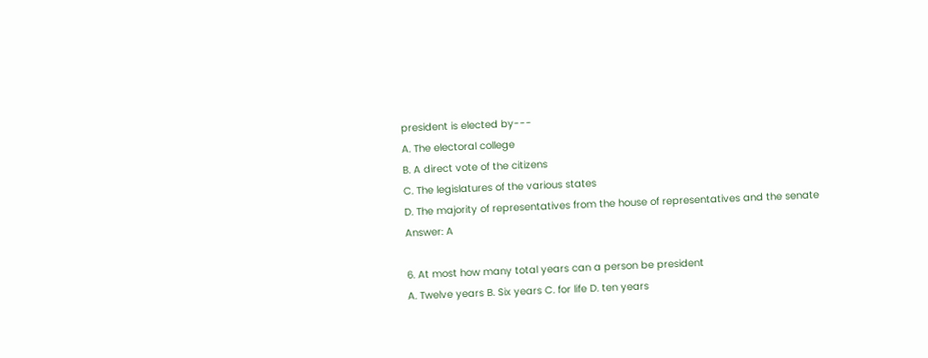president is elected by---
A. The electoral college
B. A direct vote of the citizens
C. The legislatures of the various states
D. The majority of representatives from the house of representatives and the senate
Answer: A

6. At most how many total years can a person be president
A. Twelve years B. Six years C. for life D. ten years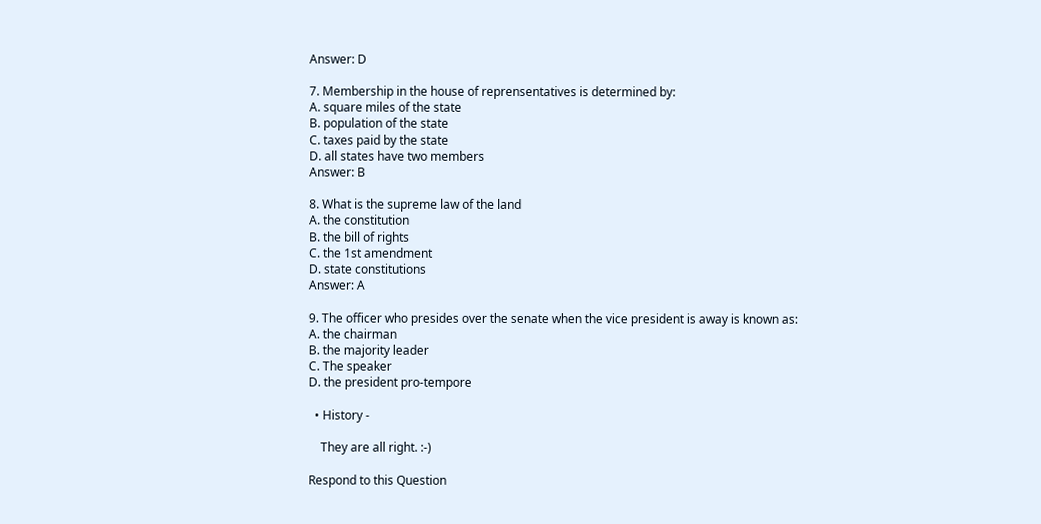Answer: D

7. Membership in the house of reprensentatives is determined by:
A. square miles of the state
B. population of the state
C. taxes paid by the state
D. all states have two members
Answer: B

8. What is the supreme law of the land
A. the constitution
B. the bill of rights
C. the 1st amendment
D. state constitutions
Answer: A

9. The officer who presides over the senate when the vice president is away is known as:
A. the chairman
B. the majority leader
C. The speaker
D. the president pro-tempore

  • History -

    They are all right. :-)

Respond to this Question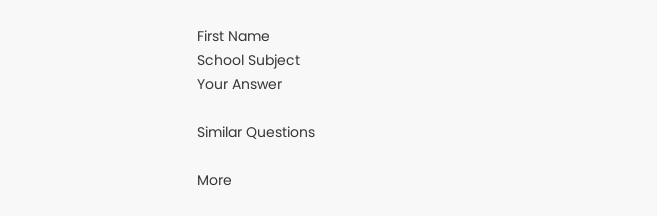First Name
School Subject
Your Answer

Similar Questions

More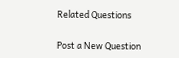Related Questions

Post a New Question